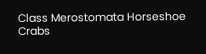Class Merostomata Horseshoe Crabs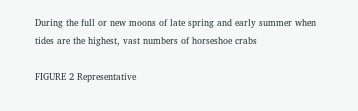During the full or new moons of late spring and early summer when tides are the highest, vast numbers of horseshoe crabs

FIGURE 2 Representative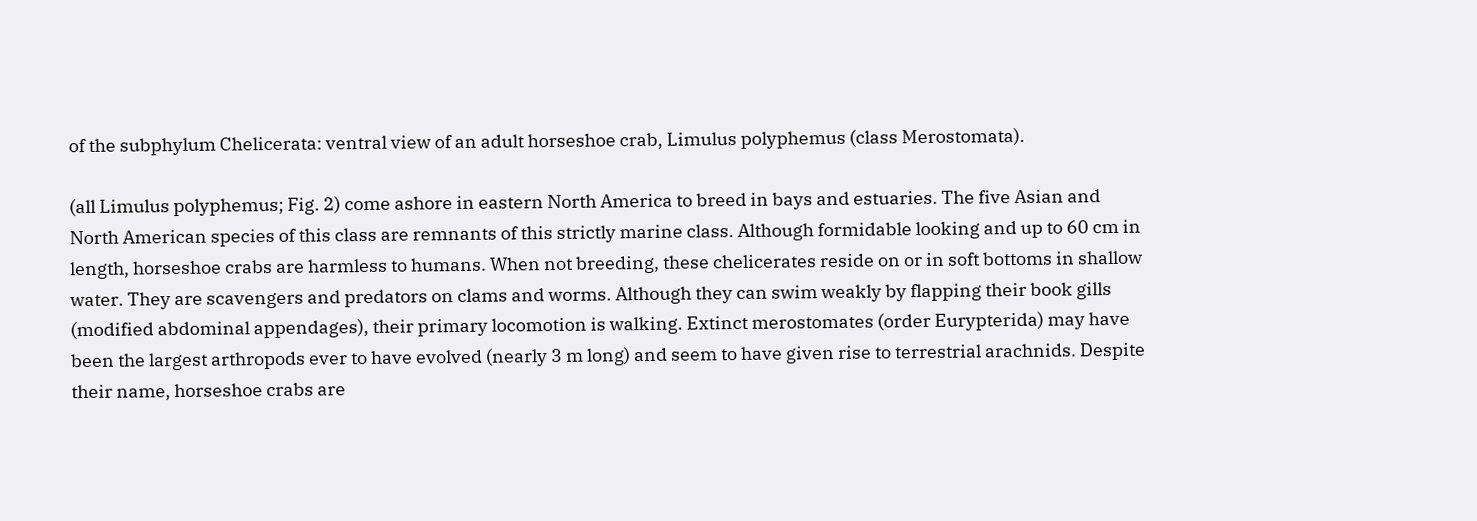of the subphylum Chelicerata: ventral view of an adult horseshoe crab, Limulus polyphemus (class Merostomata).

(all Limulus polyphemus; Fig. 2) come ashore in eastern North America to breed in bays and estuaries. The five Asian and North American species of this class are remnants of this strictly marine class. Although formidable looking and up to 60 cm in length, horseshoe crabs are harmless to humans. When not breeding, these chelicerates reside on or in soft bottoms in shallow water. They are scavengers and predators on clams and worms. Although they can swim weakly by flapping their book gills (modified abdominal appendages), their primary locomotion is walking. Extinct merostomates (order Eurypterida) may have been the largest arthropods ever to have evolved (nearly 3 m long) and seem to have given rise to terrestrial arachnids. Despite their name, horseshoe crabs are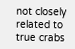not closely related to true crabs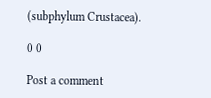(subphylum Crustacea).

0 0

Post a comment